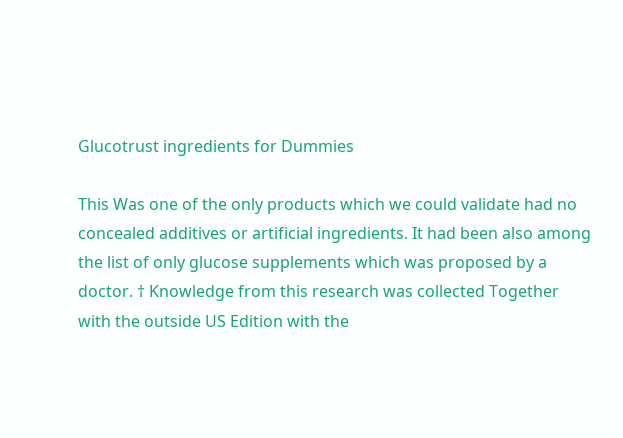Glucotrust ingredients for Dummies

This Was one of the only products which we could validate had no concealed additives or artificial ingredients. It had been also among the list of only glucose supplements which was proposed by a doctor. † Knowledge from this research was collected Together with the outside US Edition with the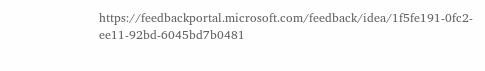https://feedbackportal.microsoft.com/feedback/idea/1f5fe191-0fc2-ee11-92bd-6045bd7b0481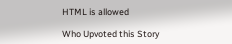HTML is allowed

Who Upvoted this Story